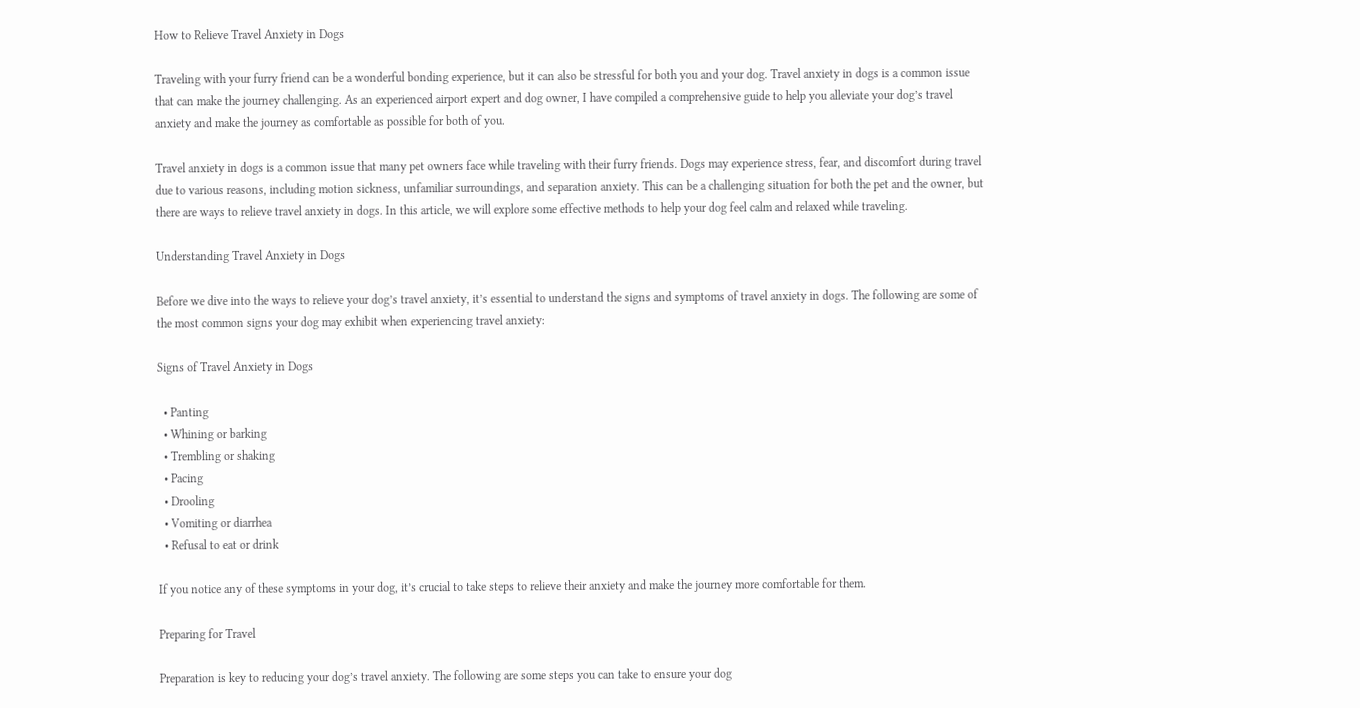How to Relieve Travel Anxiety in Dogs

Traveling with your furry friend can be a wonderful bonding experience, but it can also be stressful for both you and your dog. Travel anxiety in dogs is a common issue that can make the journey challenging. As an experienced airport expert and dog owner, I have compiled a comprehensive guide to help you alleviate your dog’s travel anxiety and make the journey as comfortable as possible for both of you.

Travel anxiety in dogs is a common issue that many pet owners face while traveling with their furry friends. Dogs may experience stress, fear, and discomfort during travel due to various reasons, including motion sickness, unfamiliar surroundings, and separation anxiety. This can be a challenging situation for both the pet and the owner, but there are ways to relieve travel anxiety in dogs. In this article, we will explore some effective methods to help your dog feel calm and relaxed while traveling.

Understanding Travel Anxiety in Dogs

Before we dive into the ways to relieve your dog’s travel anxiety, it’s essential to understand the signs and symptoms of travel anxiety in dogs. The following are some of the most common signs your dog may exhibit when experiencing travel anxiety:

Signs of Travel Anxiety in Dogs

  • Panting
  • Whining or barking
  • Trembling or shaking
  • Pacing
  • Drooling
  • Vomiting or diarrhea
  • Refusal to eat or drink

If you notice any of these symptoms in your dog, it’s crucial to take steps to relieve their anxiety and make the journey more comfortable for them.

Preparing for Travel

Preparation is key to reducing your dog’s travel anxiety. The following are some steps you can take to ensure your dog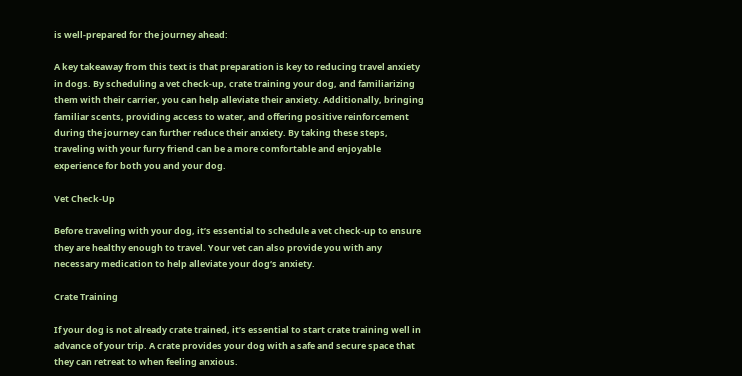is well-prepared for the journey ahead:

A key takeaway from this text is that preparation is key to reducing travel anxiety in dogs. By scheduling a vet check-up, crate training your dog, and familiarizing them with their carrier, you can help alleviate their anxiety. Additionally, bringing familiar scents, providing access to water, and offering positive reinforcement during the journey can further reduce their anxiety. By taking these steps, traveling with your furry friend can be a more comfortable and enjoyable experience for both you and your dog.

Vet Check-Up

Before traveling with your dog, it’s essential to schedule a vet check-up to ensure they are healthy enough to travel. Your vet can also provide you with any necessary medication to help alleviate your dog‘s anxiety.

Crate Training

If your dog is not already crate trained, it’s essential to start crate training well in advance of your trip. A crate provides your dog with a safe and secure space that they can retreat to when feeling anxious.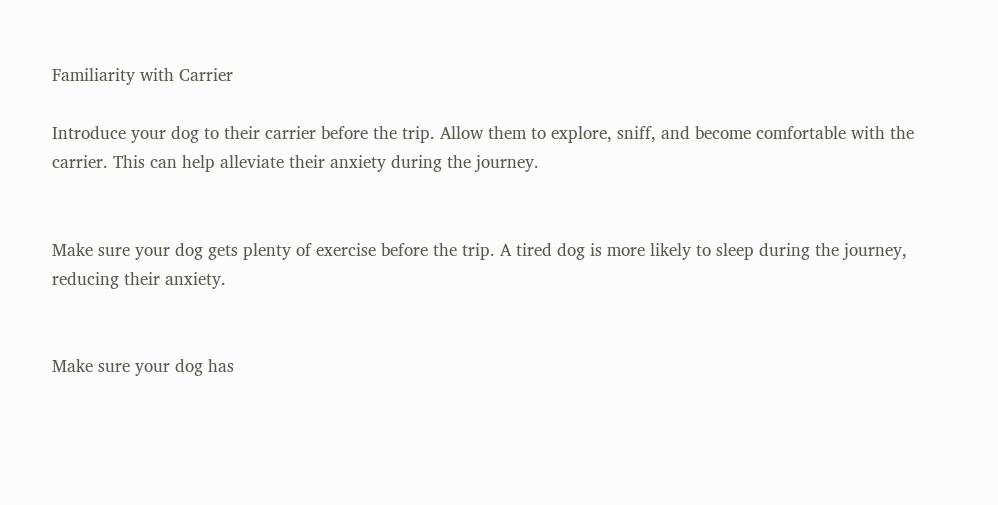Familiarity with Carrier

Introduce your dog to their carrier before the trip. Allow them to explore, sniff, and become comfortable with the carrier. This can help alleviate their anxiety during the journey.


Make sure your dog gets plenty of exercise before the trip. A tired dog is more likely to sleep during the journey, reducing their anxiety.


Make sure your dog has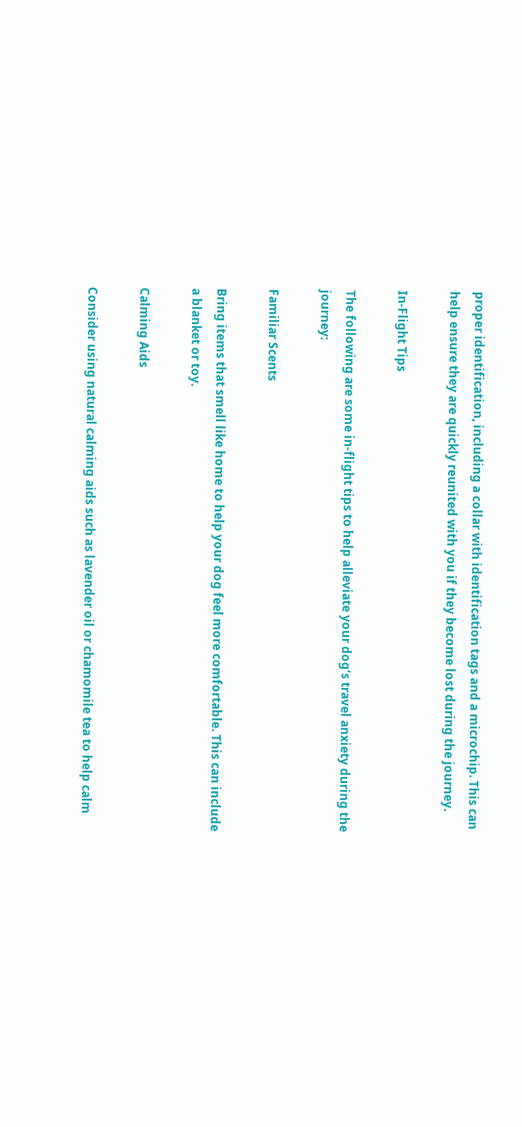proper identification, including a collar with identification tags and a microchip. This can help ensure they are quickly reunited with you if they become lost during the journey.

In-Flight Tips

The following are some in-flight tips to help alleviate your dog‘s travel anxiety during the journey:

Familiar Scents

Bring items that smell like home to help your dog feel more comfortable. This can include a blanket or toy.

Calming Aids

Consider using natural calming aids such as lavender oil or chamomile tea to help calm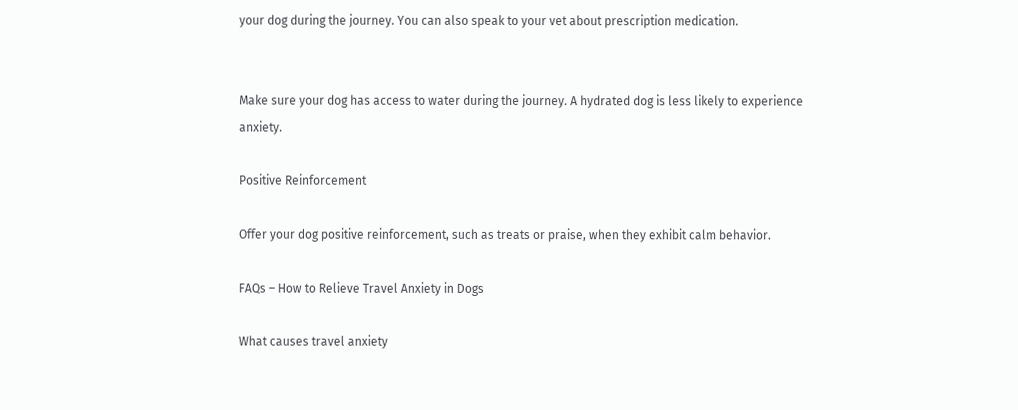your dog during the journey. You can also speak to your vet about prescription medication.


Make sure your dog has access to water during the journey. A hydrated dog is less likely to experience anxiety.

Positive Reinforcement

Offer your dog positive reinforcement, such as treats or praise, when they exhibit calm behavior.

FAQs – How to Relieve Travel Anxiety in Dogs

What causes travel anxiety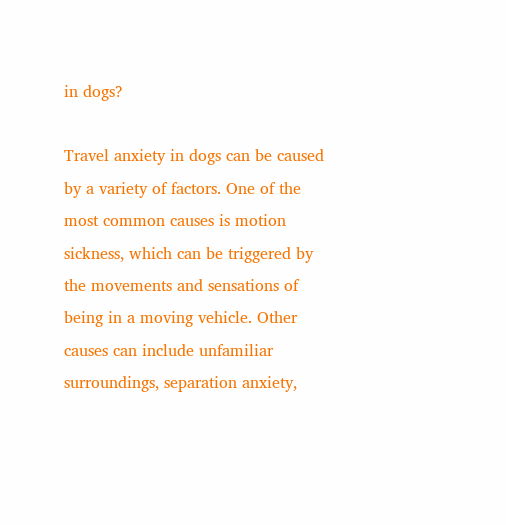in dogs?

Travel anxiety in dogs can be caused by a variety of factors. One of the most common causes is motion sickness, which can be triggered by the movements and sensations of being in a moving vehicle. Other causes can include unfamiliar surroundings, separation anxiety,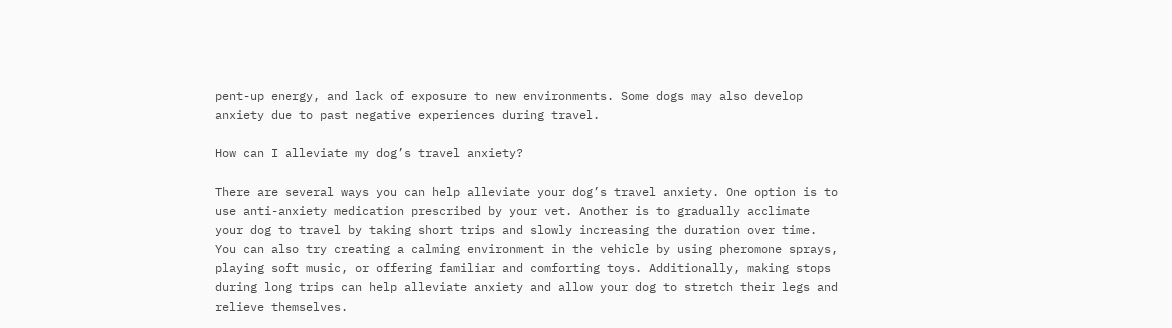pent-up energy, and lack of exposure to new environments. Some dogs may also develop anxiety due to past negative experiences during travel.

How can I alleviate my dog’s travel anxiety?

There are several ways you can help alleviate your dog’s travel anxiety. One option is to use anti-anxiety medication prescribed by your vet. Another is to gradually acclimate your dog to travel by taking short trips and slowly increasing the duration over time. You can also try creating a calming environment in the vehicle by using pheromone sprays, playing soft music, or offering familiar and comforting toys. Additionally, making stops during long trips can help alleviate anxiety and allow your dog to stretch their legs and relieve themselves.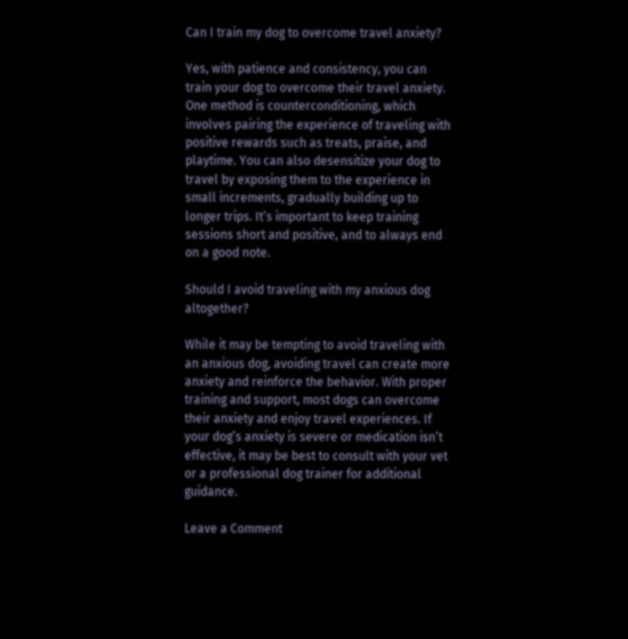Can I train my dog to overcome travel anxiety?

Yes, with patience and consistency, you can train your dog to overcome their travel anxiety. One method is counterconditioning, which involves pairing the experience of traveling with positive rewards such as treats, praise, and playtime. You can also desensitize your dog to travel by exposing them to the experience in small increments, gradually building up to longer trips. It’s important to keep training sessions short and positive, and to always end on a good note.

Should I avoid traveling with my anxious dog altogether?

While it may be tempting to avoid traveling with an anxious dog, avoiding travel can create more anxiety and reinforce the behavior. With proper training and support, most dogs can overcome their anxiety and enjoy travel experiences. If your dog’s anxiety is severe or medication isn’t effective, it may be best to consult with your vet or a professional dog trainer for additional guidance.

Leave a Comment